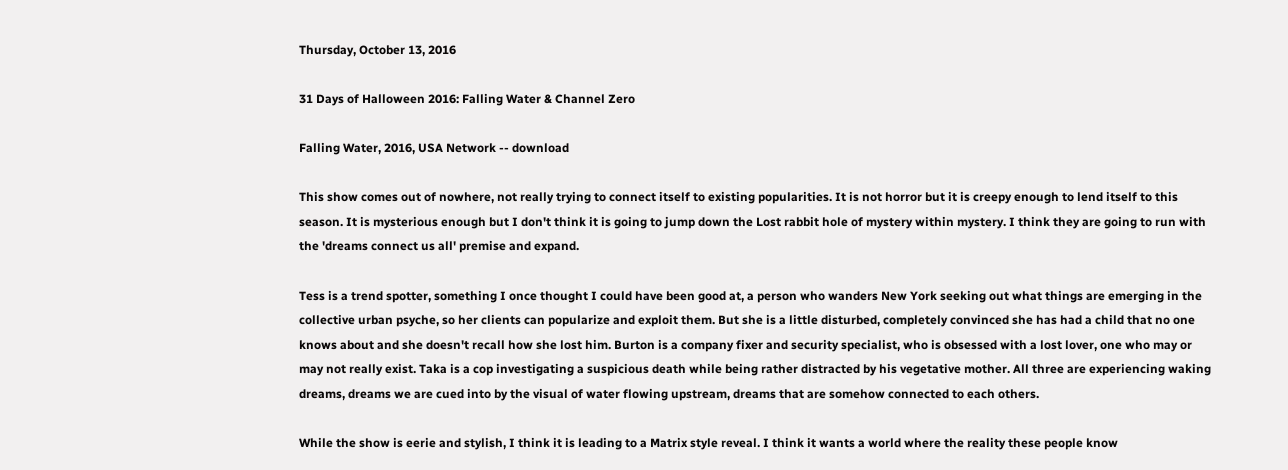Thursday, October 13, 2016

31 Days of Halloween 2016: Falling Water & Channel Zero

Falling Water, 2016, USA Network -- download

This show comes out of nowhere, not really trying to connect itself to existing popularities. It is not horror but it is creepy enough to lend itself to this season. It is mysterious enough but I don't think it is going to jump down the Lost rabbit hole of mystery within mystery. I think they are going to run with the 'dreams connect us all' premise and expand.

Tess is a trend spotter, something I once thought I could have been good at, a person who wanders New York seeking out what things are emerging in the collective urban psyche, so her clients can popularize and exploit them. But she is a little disturbed, completely convinced she has had a child that no one knows about and she doesn't recall how she lost him. Burton is a company fixer and security specialist, who is obsessed with a lost lover, one who may or may not really exist. Taka is a cop investigating a suspicious death while being rather distracted by his vegetative mother. All three are experiencing waking dreams, dreams we are cued into by the visual of water flowing upstream, dreams that are somehow connected to each others.

While the show is eerie and stylish, I think it is leading to a Matrix style reveal. I think it wants a world where the reality these people know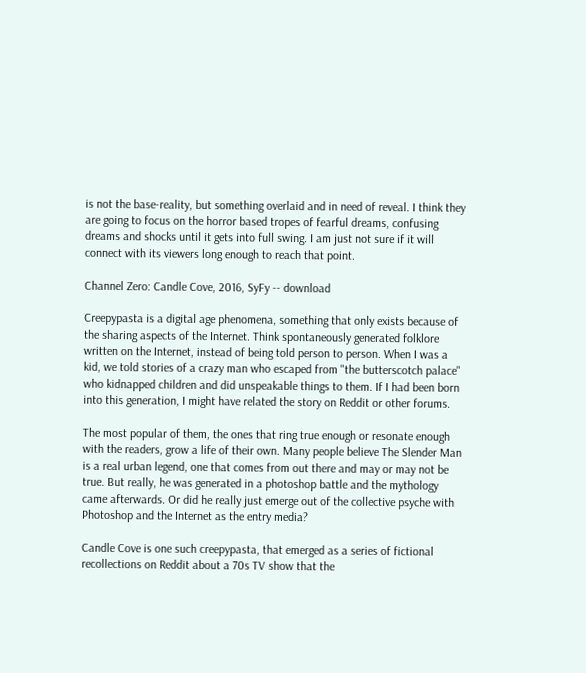is not the base-reality, but something overlaid and in need of reveal. I think they are going to focus on the horror based tropes of fearful dreams, confusing dreams and shocks until it gets into full swing. I am just not sure if it will connect with its viewers long enough to reach that point.

Channel Zero: Candle Cove, 2016, SyFy -- download

Creepypasta is a digital age phenomena, something that only exists because of the sharing aspects of the Internet. Think spontaneously generated folklore written on the Internet, instead of being told person to person. When I was a kid, we told stories of a crazy man who escaped from "the butterscotch palace" who kidnapped children and did unspeakable things to them. If I had been born into this generation, I might have related the story on Reddit or other forums.

The most popular of them, the ones that ring true enough or resonate enough with the readers, grow a life of their own. Many people believe The Slender Man is a real urban legend, one that comes from out there and may or may not be true. But really, he was generated in a photoshop battle and the mythology came afterwards. Or did he really just emerge out of the collective psyche with Photoshop and the Internet as the entry media?

Candle Cove is one such creepypasta, that emerged as a series of fictional recollections on Reddit about a 70s TV show that the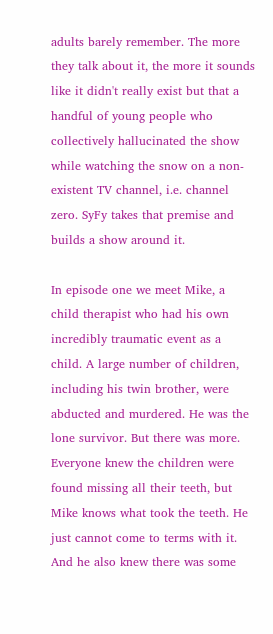adults barely remember. The more they talk about it, the more it sounds like it didn't really exist but that a handful of young people who collectively hallucinated the show while watching the snow on a non-existent TV channel, i.e. channel zero. SyFy takes that premise and builds a show around it.

In episode one we meet Mike, a child therapist who had his own incredibly traumatic event as a child. A large number of children, including his twin brother, were abducted and murdered. He was the lone survivor. But there was more. Everyone knew the children were found missing all their teeth, but Mike knows what took the teeth. He just cannot come to terms with it. And he also knew there was some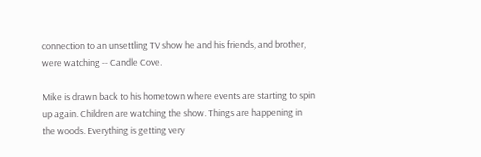connection to an unsettling TV show he and his friends, and brother, were watching -- Candle Cove.

Mike is drawn back to his hometown where events are starting to spin up again. Children are watching the show. Things are happening in the woods. Everything is getting very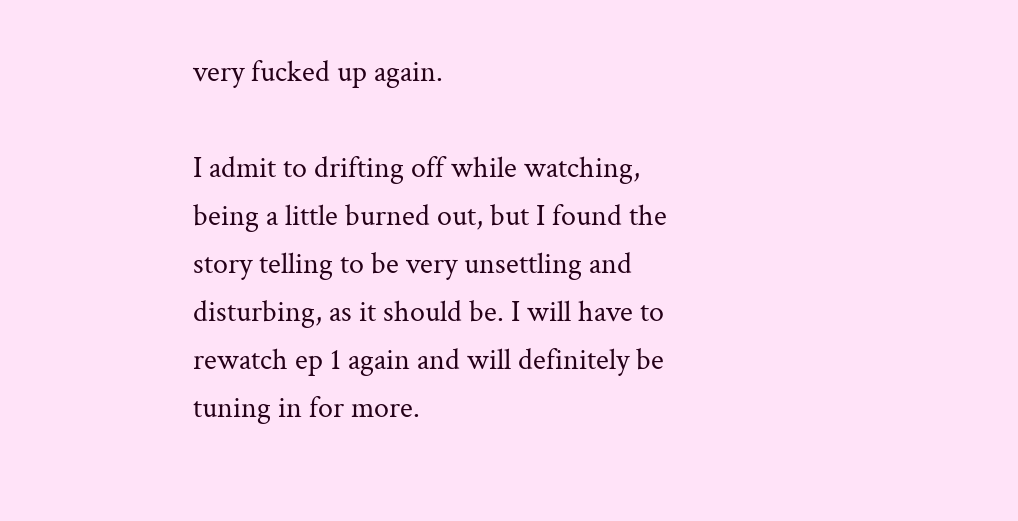very fucked up again.

I admit to drifting off while watching, being a little burned out, but I found the story telling to be very unsettling and disturbing, as it should be. I will have to rewatch ep 1 again and will definitely be tuning in for more.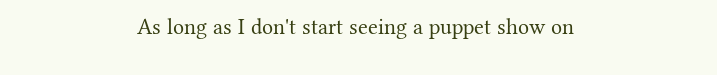As long as I don't start seeing a puppet show on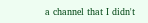a channel that I didn't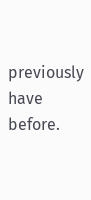previously have before.